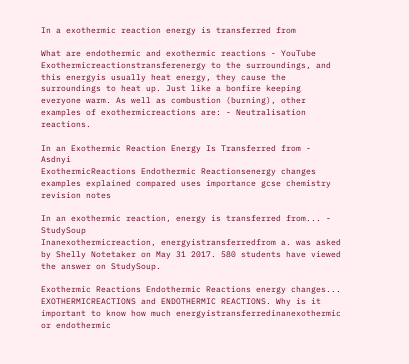In a exothermic reaction energy is transferred from

What are endothermic and exothermic reactions - YouTube
Exothermicreactionstransferenergy to the surroundings, and this energyis usually heat energy, they cause the surroundings to heat up. Just like a bonfire keeping everyone warm. As well as combustion (burning), other examples of exothermicreactions are: - Neutralisation reactions.

In an Exothermic Reaction Energy Is Transferred from - Asdnyi
ExothermicReactions Endothermic Reactionsenergy changes examples explained compared uses importance gcse chemistry revision notes

In an exothermic reaction, energy is transferred from... - StudySoup
Inanexothermicreaction, energyistransferredfrom a. was asked by Shelly Notetaker on May 31 2017. 580 students have viewed the answer on StudySoup.

Exothermic Reactions Endothermic Reactions energy changes...
EXOTHERMICREACTIONS and ENDOTHERMIC REACTIONS. Why is it important to know how much energyistransferredinanexothermic or endothermic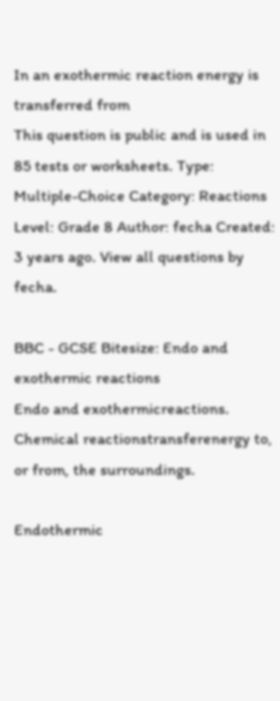In an exothermic reaction energy is transferred from
This question is public and is used in 85 tests or worksheets. Type: Multiple-Choice Category: Reactions Level: Grade 8 Author: fecha Created: 3 years ago. View all questions by fecha.

BBC - GCSE Bitesize: Endo and exothermic reactions
Endo and exothermicreactions. Chemical reactionstransferenergy to, or from, the surroundings.

Endothermic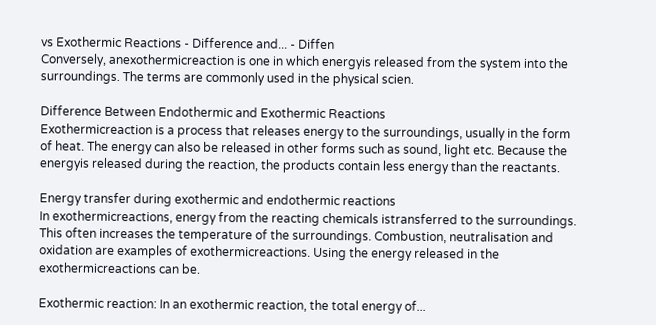vs Exothermic Reactions - Difference and... - Diffen
Conversely, anexothermicreaction is one in which energyis released from the system into the surroundings. The terms are commonly used in the physical scien.

Difference Between Endothermic and Exothermic Reactions
Exothermicreaction is a process that releases energy to the surroundings, usually in the form of heat. The energy can also be released in other forms such as sound, light etc. Because the energyis released during the reaction, the products contain less energy than the reactants.

Energy transfer during exothermic and endothermic reactions
In exothermicreactions, energy from the reacting chemicals istransferred to the surroundings. This often increases the temperature of the surroundings. Combustion, neutralisation and oxidation are examples of exothermicreactions. Using the energy released in the exothermicreactions can be.

Exothermic reaction: In an exothermic reaction, the total energy of...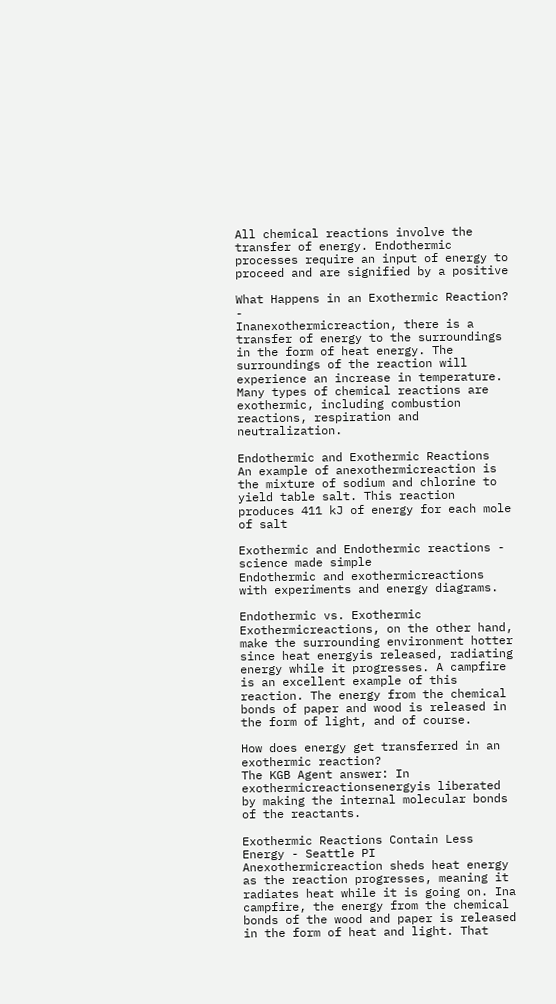All chemical reactions involve the transfer of energy. Endothermic processes require an input of energy to proceed and are signified by a positive

What Happens in an Exothermic Reaction? -
Inanexothermicreaction, there is a transfer of energy to the surroundings in the form of heat energy. The surroundings of the reaction will experience an increase in temperature. Many types of chemical reactions are exothermic, including combustion reactions, respiration and neutralization.

Endothermic and Exothermic Reactions
An example of anexothermicreaction is the mixture of sodium and chlorine to yield table salt. This reaction produces 411 kJ of energy for each mole of salt

Exothermic and Endothermic reactions - science made simple
Endothermic and exothermicreactions with experiments and energy diagrams.

Endothermic vs. Exothermic
Exothermicreactions, on the other hand, make the surrounding environment hotter since heat energyis released, radiating energy while it progresses. A campfire is an excellent example of this reaction. The energy from the chemical bonds of paper and wood is released in the form of light, and of course.

How does energy get transferred in an exothermic reaction?
The KGB Agent answer: In exothermicreactionsenergyis liberated by making the internal molecular bonds of the reactants.

Exothermic Reactions Contain Less Energy - Seattle PI
Anexothermicreaction sheds heat energy as the reaction progresses, meaning it radiates heat while it is going on. Ina campfire, the energy from the chemical bonds of the wood and paper is released in the form of heat and light. That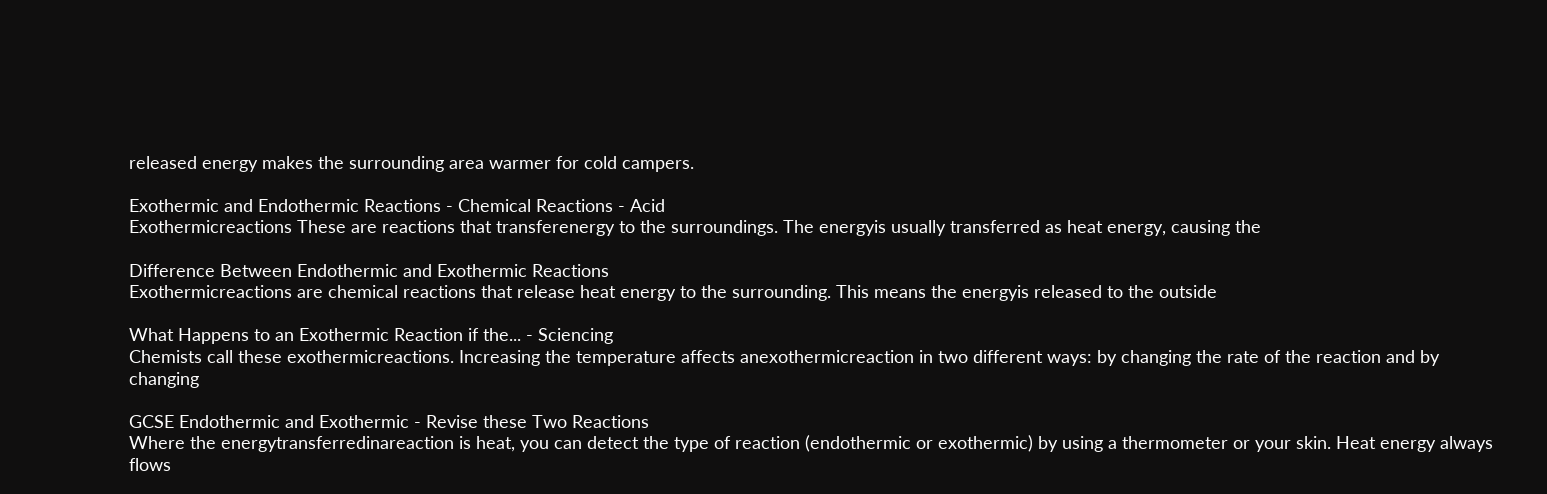released energy makes the surrounding area warmer for cold campers.

Exothermic and Endothermic Reactions - Chemical Reactions - Acid
Exothermicreactions These are reactions that transferenergy to the surroundings. The energyis usually transferred as heat energy, causing the

Difference Between Endothermic and Exothermic Reactions
Exothermicreactions are chemical reactions that release heat energy to the surrounding. This means the energyis released to the outside

What Happens to an Exothermic Reaction if the... - Sciencing
Chemists call these exothermicreactions. Increasing the temperature affects anexothermicreaction in two different ways: by changing the rate of the reaction and by changing

GCSE Endothermic and Exothermic - Revise these Two Reactions
Where the energytransferredinareaction is heat, you can detect the type of reaction (endothermic or exothermic) by using a thermometer or your skin. Heat energy always flows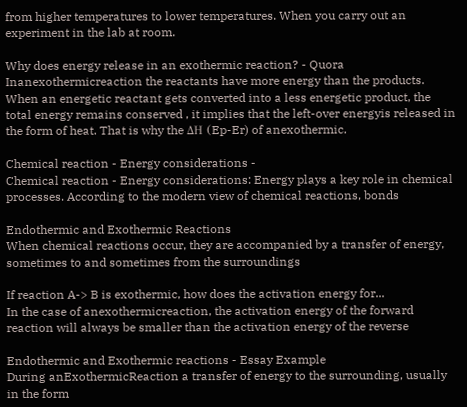from higher temperatures to lower temperatures. When you carry out an experiment in the lab at room.

Why does energy release in an exothermic reaction? - Quora
Inanexothermicreaction the reactants have more energy than the products. When an energetic reactant gets converted into a less energetic product, the total energy remains conserved , it implies that the left-over energyis released in the form of heat. That is why the ΔH (Ep-Er) of anexothermic.

Chemical reaction - Energy considerations -
Chemical reaction - Energy considerations: Energy plays a key role in chemical processes. According to the modern view of chemical reactions, bonds

Endothermic and Exothermic Reactions
When chemical reactions occur, they are accompanied by a transfer of energy, sometimes to and sometimes from the surroundings

If reaction A-> B is exothermic, how does the activation energy for...
In the case of anexothermicreaction, the activation energy of the forward reaction will always be smaller than the activation energy of the reverse

Endothermic and Exothermic reactions - Essay Example
During anExothermicReaction a transfer of energy to the surrounding, usually in the form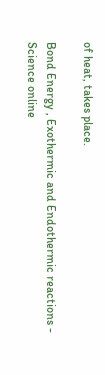of heat, takes place.

Bond Energy , Exothermic and Endothermic reactions - Science online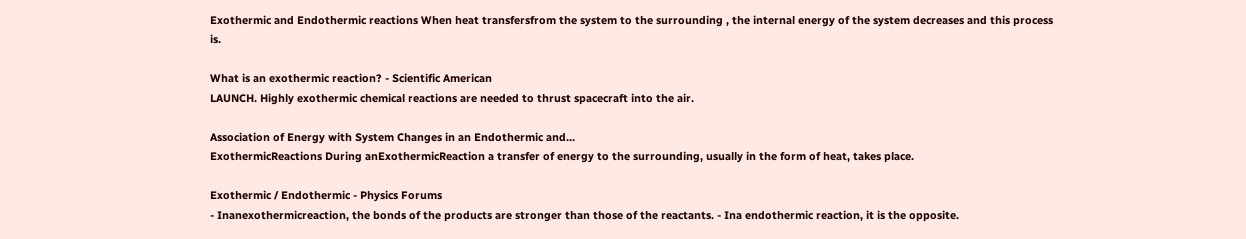Exothermic and Endothermic reactions When heat transfersfrom the system to the surrounding , the internal energy of the system decreases and this process is.

What is an exothermic reaction? - Scientific American
LAUNCH. Highly exothermic chemical reactions are needed to thrust spacecraft into the air.

Association of Energy with System Changes in an Endothermic and...
ExothermicReactions During anExothermicReaction a transfer of energy to the surrounding, usually in the form of heat, takes place.

Exothermic / Endothermic - Physics Forums
- Inanexothermicreaction, the bonds of the products are stronger than those of the reactants. - Ina endothermic reaction, it is the opposite.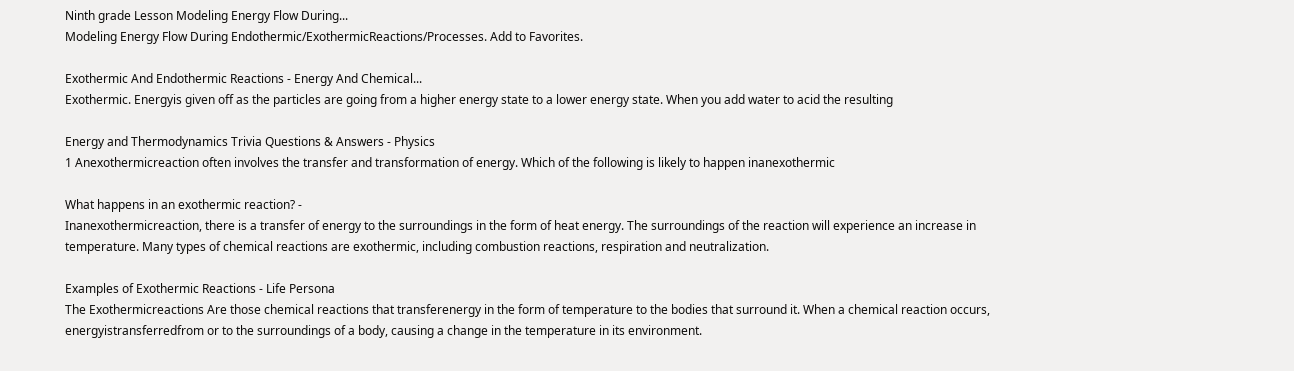Ninth grade Lesson Modeling Energy Flow During...
Modeling Energy Flow During Endothermic/ExothermicReactions/Processes. Add to Favorites.

Exothermic And Endothermic Reactions - Energy And Chemical...
Exothermic. Energyis given off as the particles are going from a higher energy state to a lower energy state. When you add water to acid the resulting

Energy and Thermodynamics Trivia Questions & Answers - Physics
1 Anexothermicreaction often involves the transfer and transformation of energy. Which of the following is likely to happen inanexothermic

What happens in an exothermic reaction? -
Inanexothermicreaction, there is a transfer of energy to the surroundings in the form of heat energy. The surroundings of the reaction will experience an increase in temperature. Many types of chemical reactions are exothermic, including combustion reactions, respiration and neutralization.

Examples of Exothermic Reactions - Life Persona
The Exothermicreactions Are those chemical reactions that transferenergy in the form of temperature to the bodies that surround it. When a chemical reaction occurs, energyistransferredfrom or to the surroundings of a body, causing a change in the temperature in its environment.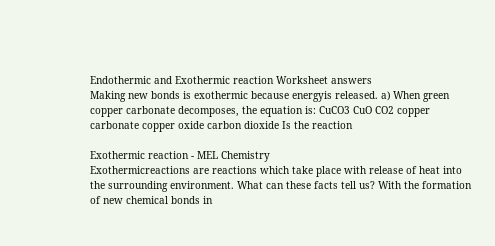Endothermic and Exothermic reaction Worksheet answers
Making new bonds is exothermic because energyis released. a) When green copper carbonate decomposes, the equation is: CuCO3 CuO CO2 copper carbonate copper oxide carbon dioxide Is the reaction

Exothermic reaction - MEL Chemistry
Exothermicreactions are reactions which take place with release of heat into the surrounding environment. What can these facts tell us? With the formation of new chemical bonds in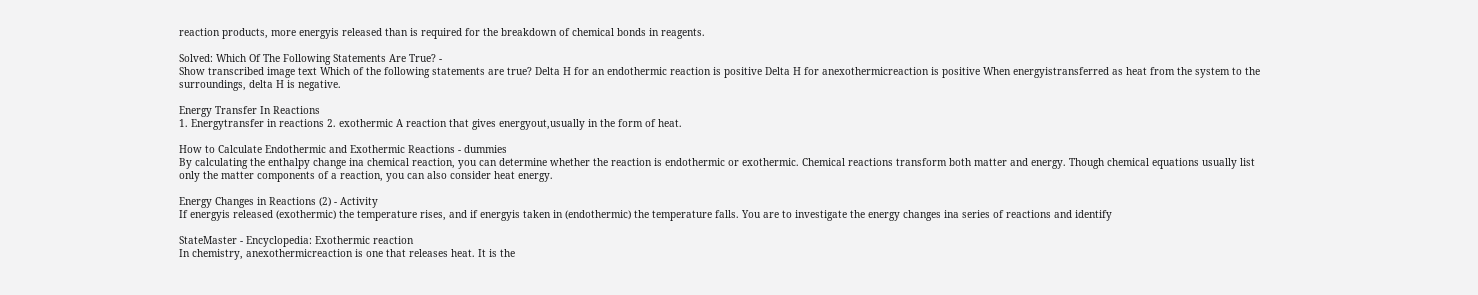reaction products, more energyis released than is required for the breakdown of chemical bonds in reagents.

Solved: Which Of The Following Statements Are True? -
Show transcribed image text Which of the following statements are true? Delta H for an endothermic reaction is positive Delta H for anexothermicreaction is positive When energyistransferred as heat from the system to the surroundings, delta H is negative.

Energy Transfer In Reactions
1. Energytransfer in reactions 2. exothermic A reaction that gives energyout,usually in the form of heat.

How to Calculate Endothermic and Exothermic Reactions - dummies
By calculating the enthalpy change ina chemical reaction, you can determine whether the reaction is endothermic or exothermic. Chemical reactions transform both matter and energy. Though chemical equations usually list only the matter components of a reaction, you can also consider heat energy.

Energy Changes in Reactions (2) - Activity
If energyis released (exothermic) the temperature rises, and if energyis taken in (endothermic) the temperature falls. You are to investigate the energy changes ina series of reactions and identify

StateMaster - Encyclopedia: Exothermic reaction
In chemistry, anexothermicreaction is one that releases heat. It is the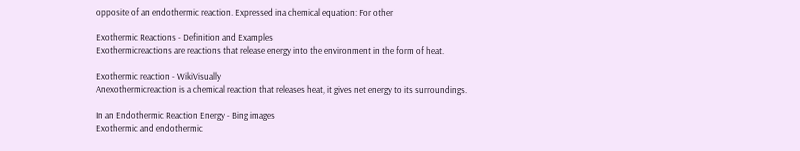opposite of an endothermic reaction. Expressed ina chemical equation: For other

Exothermic Reactions - Definition and Examples
Exothermicreactions are reactions that release energy into the environment in the form of heat.

Exothermic reaction - WikiVisually
Anexothermicreaction is a chemical reaction that releases heat, it gives net energy to its surroundings.

In an Endothermic Reaction Energy - Bing images
Exothermic and endothermic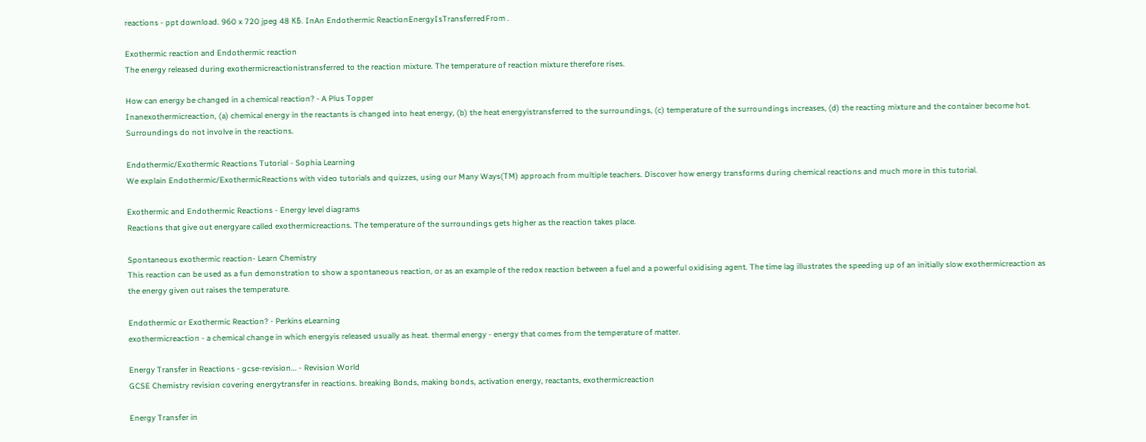reactions - ppt download. 960 x 720 jpeg 48 КБ. InAn Endothermic ReactionEnergyIsTransferredFrom .

Exothermic reaction and Endothermic reaction
The energy released during exothermicreactionistransferred to the reaction mixture. The temperature of reaction mixture therefore rises.

How can energy be changed in a chemical reaction? - A Plus Topper
Inanexothermicreaction, (a) chemical energy in the reactants is changed into heat energy, (b) the heat energyistransferred to the surroundings, (c) temperature of the surroundings increases, (d) the reacting mixture and the container become hot. Surroundings do not involve in the reactions.

Endothermic/Exothermic Reactions Tutorial - Sophia Learning
We explain Endothermic/ExothermicReactions with video tutorials and quizzes, using our Many Ways(TM) approach from multiple teachers. Discover how energy transforms during chemical reactions and much more in this tutorial.

Exothermic and Endothermic Reactions - Energy level diagrams
Reactions that give out energyare called exothermicreactions. The temperature of the surroundings gets higher as the reaction takes place.

Spontaneous exothermic reaction- Learn Chemistry
This reaction can be used as a fun demonstration to show a spontaneous reaction, or as an example of the redox reaction between a fuel and a powerful oxidising agent. The time lag illustrates the speeding up of an initially slow exothermicreaction as the energy given out raises the temperature.

Endothermic or Exothermic Reaction? - Perkins eLearning
exothermicreaction - a chemical change in which energyis released usually as heat. thermal energy - energy that comes from the temperature of matter.

Energy Transfer in Reactions - gcse-revision... - Revision World
GCSE Chemistry revision covering energytransfer in reactions. breaking Bonds, making bonds, activation energy, reactants, exothermicreaction

Energy Transfer in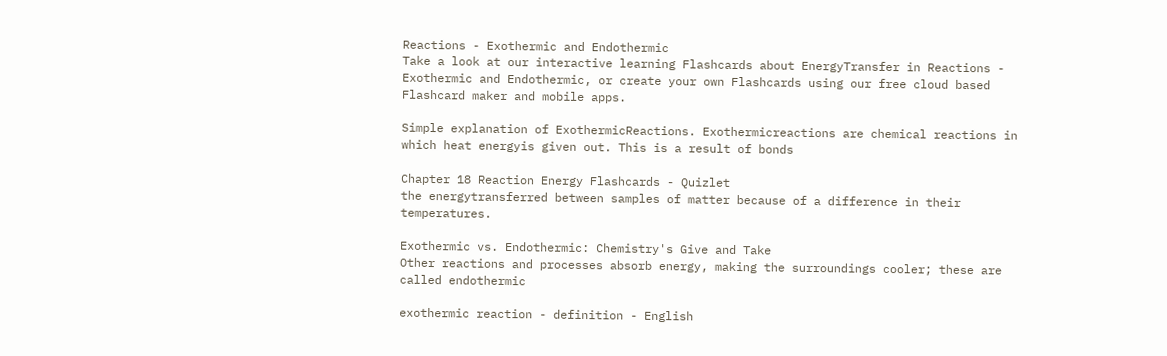Reactions - Exothermic and Endothermic
Take a look at our interactive learning Flashcards about EnergyTransfer in Reactions - Exothermic and Endothermic, or create your own Flashcards using our free cloud based Flashcard maker and mobile apps.

Simple explanation of ExothermicReactions. Exothermicreactions are chemical reactions in which heat energyis given out. This is a result of bonds

Chapter 18 Reaction Energy Flashcards - Quizlet
the energytransferred between samples of matter because of a difference in their temperatures.

Exothermic vs. Endothermic: Chemistry's Give and Take
Other reactions and processes absorb energy, making the surroundings cooler; these are called endothermic

exothermic reaction - definition - English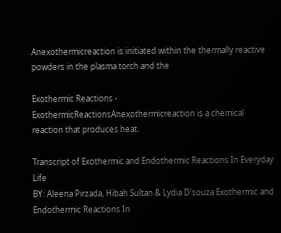Anexothermicreaction is initiated within the thermally reactive powders in the plasma torch and the

Exothermic Reactions -
ExothermicReactionsAnexothermicreaction is a chemical reaction that produces heat.

Transcript of Exothermic and Endothermic Reactions In Everyday Life
BY: Aleena Pirzada, Hibah Sultan & Lydia D'souza Exothermic and Endothermic Reactions In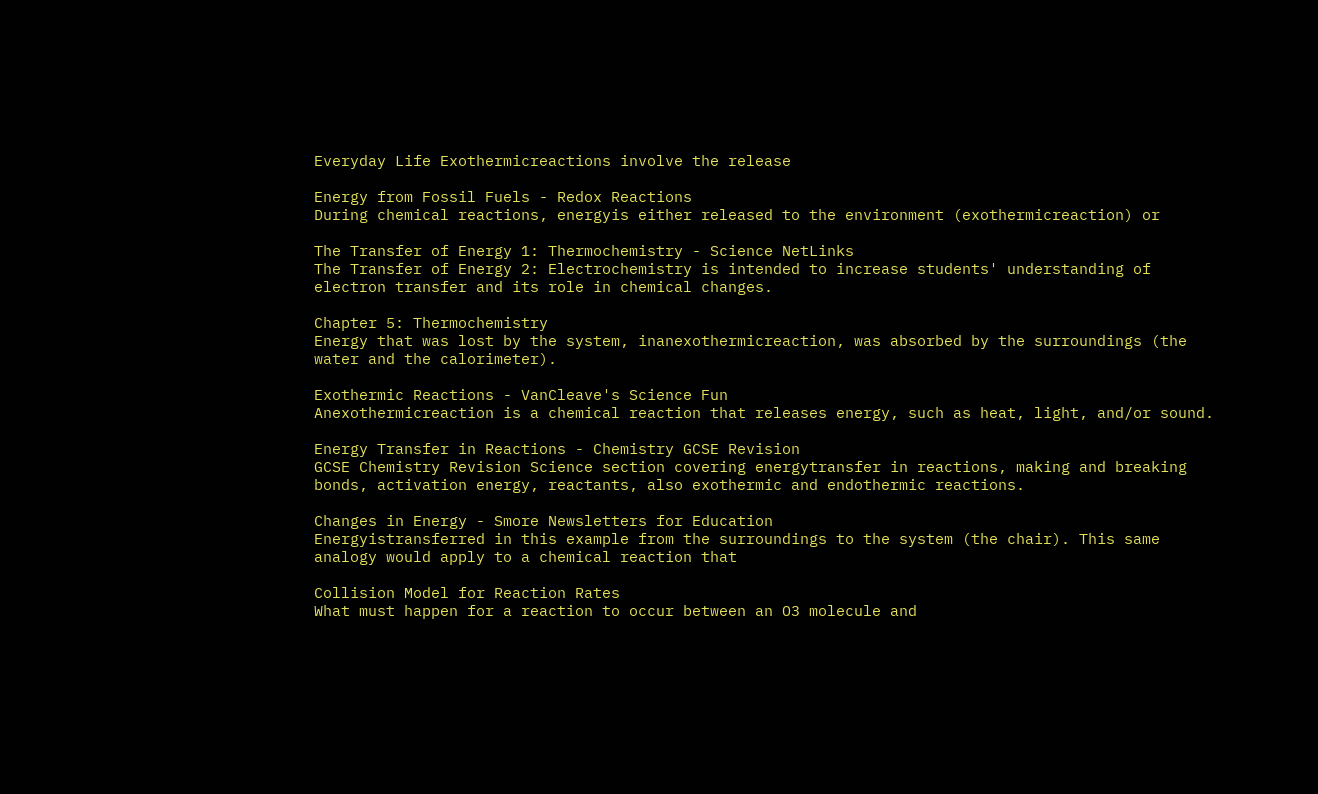Everyday Life Exothermicreactions involve the release

Energy from Fossil Fuels - Redox Reactions
During chemical reactions, energyis either released to the environment (exothermicreaction) or

The Transfer of Energy 1: Thermochemistry - Science NetLinks
The Transfer of Energy 2: Electrochemistry is intended to increase students' understanding of electron transfer and its role in chemical changes.

Chapter 5: Thermochemistry
Energy that was lost by the system, inanexothermicreaction, was absorbed by the surroundings (the water and the calorimeter).

Exothermic Reactions - VanCleave's Science Fun
Anexothermicreaction is a chemical reaction that releases energy, such as heat, light, and/or sound.

Energy Transfer in Reactions - Chemistry GCSE Revision
GCSE Chemistry Revision Science section covering energytransfer in reactions, making and breaking bonds, activation energy, reactants, also exothermic and endothermic reactions.

Changes in Energy - Smore Newsletters for Education
Energyistransferred in this example from the surroundings to the system (the chair). This same analogy would apply to a chemical reaction that

Collision Model for Reaction Rates
What must happen for a reaction to occur between an O3 molecule and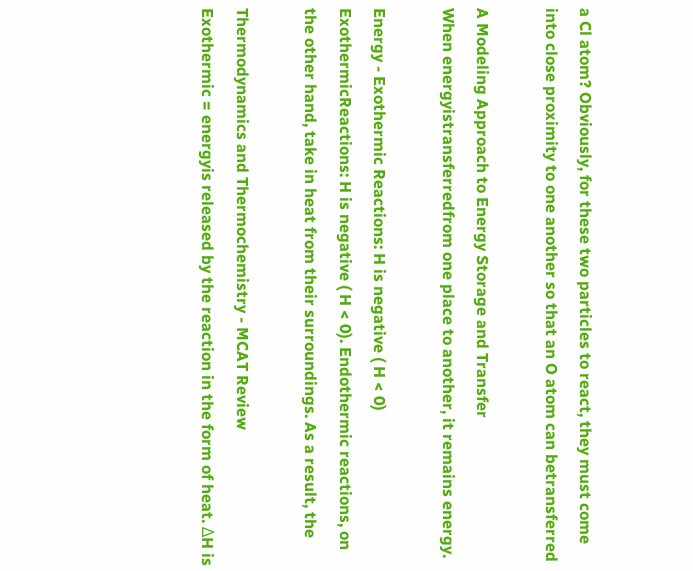a Cl atom? Obviously, for these two particles to react, they must come into close proximity to one another so that an O atom can betransferred

A Modeling Approach to Energy Storage and Transfer
When energyistransferredfrom one place to another, it remains energy.

Energy - Exothermic Reactions: H is negative ( H < 0)
ExothermicReactions: H is negative ( H < 0). Endothermic reactions, on the other hand, take in heat from their surroundings. As a result, the

Thermodynamics and Thermochemistry - MCAT Review
Exothermic = energyis released by the reaction in the form of heat. ΔH is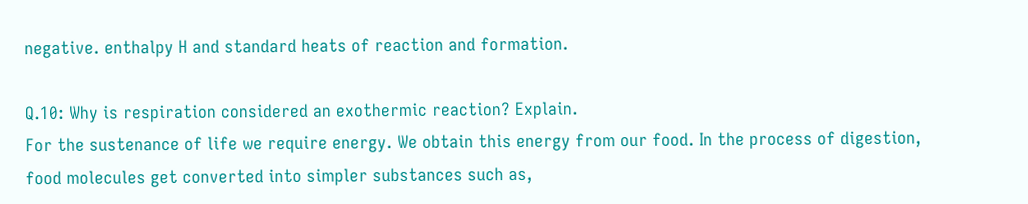negative. enthalpy H and standard heats of reaction and formation.

Q.10: Why is respiration considered an exothermic reaction? Explain.
For the sustenance of life we require energy. We obtain this energy from our food. In the process of digestion, food molecules get converted into simpler substances such as,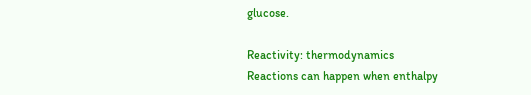glucose.

Reactivity: thermodynamics
Reactions can happen when enthalpy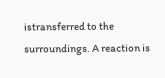istransferred to the surroundings. A reaction is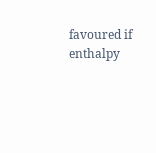favoured if enthalpy